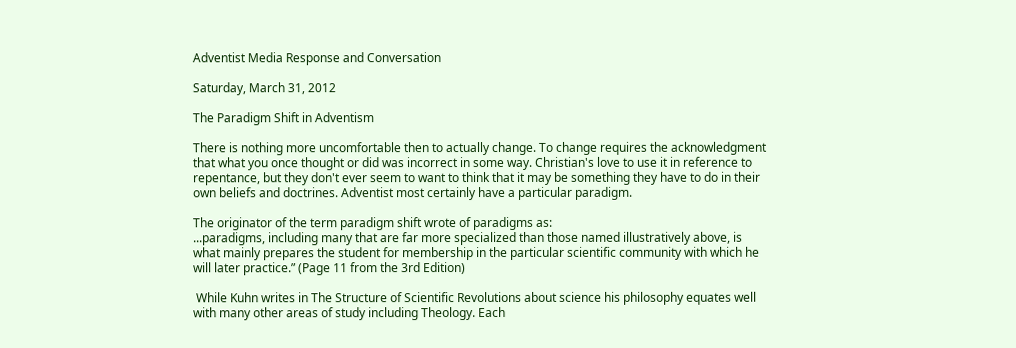Adventist Media Response and Conversation

Saturday, March 31, 2012

The Paradigm Shift in Adventism

There is nothing more uncomfortable then to actually change. To change requires the acknowledgment that what you once thought or did was incorrect in some way. Christian's love to use it in reference to repentance, but they don't ever seem to want to think that it may be something they have to do in their own beliefs and doctrines. Adventist most certainly have a particular paradigm.

The originator of the term paradigm shift wrote of paradigms as:
...paradigms, including many that are far more specialized than those named illustratively above, is what mainly prepares the student for membership in the particular scientific community with which he will later practice.” (Page 11 from the 3rd Edition)

 While Kuhn writes in The Structure of Scientific Revolutions about science his philosophy equates well with many other areas of study including Theology. Each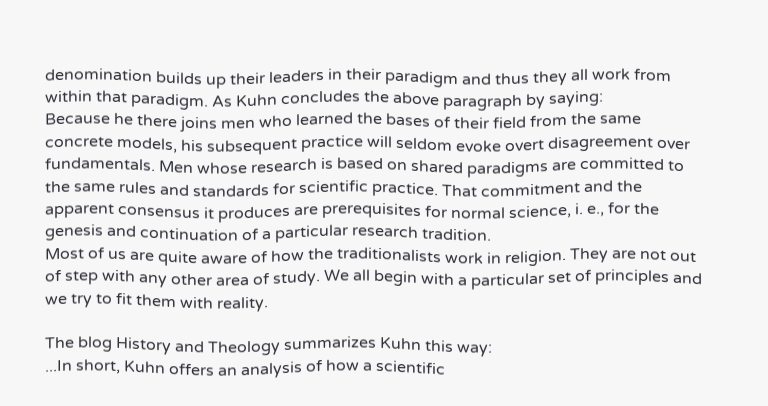denomination builds up their leaders in their paradigm and thus they all work from within that paradigm. As Kuhn concludes the above paragraph by saying:
Because he there joins men who learned the bases of their field from the same concrete models, his subsequent practice will seldom evoke overt disagreement over fundamentals. Men whose research is based on shared paradigms are committed to the same rules and standards for scientific practice. That commitment and the apparent consensus it produces are prerequisites for normal science, i. e., for the genesis and continuation of a particular research tradition.
Most of us are quite aware of how the traditionalists work in religion. They are not out of step with any other area of study. We all begin with a particular set of principles and we try to fit them with reality.

The blog History and Theology summarizes Kuhn this way:
...In short, Kuhn offers an analysis of how a scientific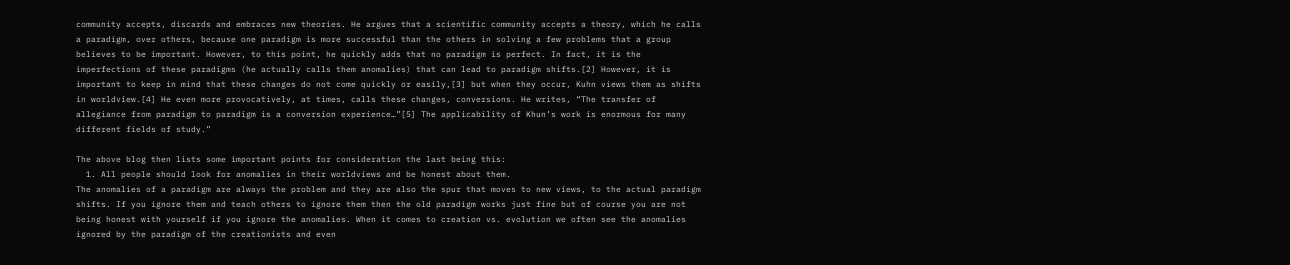community accepts, discards and embraces new theories. He argues that a scientific community accepts a theory, which he calls a paradigm, over others, because one paradigm is more successful than the others in solving a few problems that a group believes to be important. However, to this point, he quickly adds that no paradigm is perfect. In fact, it is the imperfections of these paradigms (he actually calls them anomalies) that can lead to paradigm shifts.[2] However, it is important to keep in mind that these changes do not come quickly or easily,[3] but when they occur, Kuhn views them as shifts in worldview.[4] He even more provocatively, at times, calls these changes, conversions. He writes, “The transfer of allegiance from paradigm to paradigm is a conversion experience…”[5] The applicability of Khun’s work is enormous for many different fields of study.”

The above blog then lists some important points for consideration the last being this:
  1. All people should look for anomalies in their worldviews and be honest about them.
The anomalies of a paradigm are always the problem and they are also the spur that moves to new views, to the actual paradigm shifts. If you ignore them and teach others to ignore them then the old paradigm works just fine but of course you are not being honest with yourself if you ignore the anomalies. When it comes to creation vs. evolution we often see the anomalies ignored by the paradigm of the creationists and even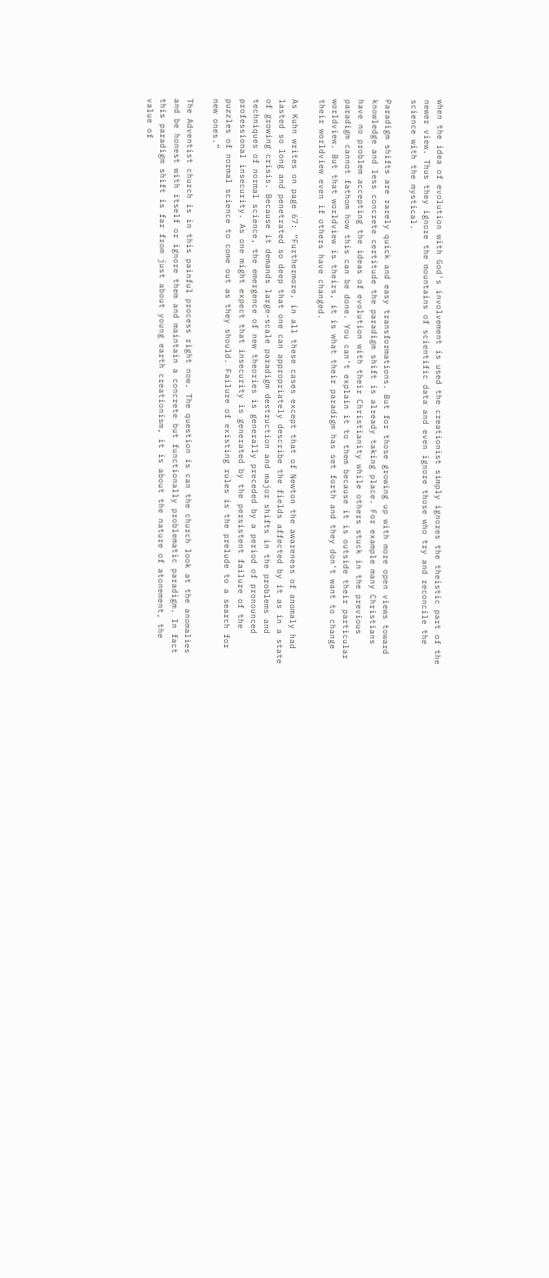when the idea of evolution with God's involvement is used the creationist simply ignores the theistic part of the newer view. Thus they ignore the mountains of scientific data and even ignore those who try and reconcile the science with the mystical.

Paradigm shifts are rarely quick and easy transformations. But for those growing up with more open views toward knowledge and less concrete certitude the paradigm shift is already taking place. For example many Christians have no problem accepting the ideas of evolution with their Christianity while others stuck in the previous paradigm cannot fathom how this can be done. You can't explain it to them because it is outside their particular worldview. But that worldview is theirs, it is what their paradigm has set forth and they don't want to change their worldview even if others have changed.

As Kuhn writes on page 67: “Furthermore, in all these cases except that of Newton the awareness of anomaly had lasted so long and penetrated so deep that one can appropriately describe the fields affected by it as in a state of growing crisis. Because it demands large-scale paradigm destruction and major shifts in the problems and techniques of normal science, the emergence of new theories is generally preceded by a period of pronounced professional insecurity. As one might expect that insecurity is generated by the persistent failure of the puzzles of normal science to come out as they should. Failure of existing rules is the prelude to a search for new ones.”

The Adventist church is in this painful process right now. The question is can the church look at the anomalies and be honest with itself or ignore them and maintain a concrete but functionally problematic paradigm. In fact this paradigm shift is far from just about young earth creationism, it is about the nature of atonement, the value of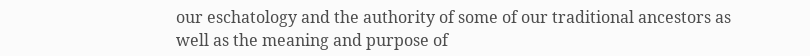our eschatology and the authority of some of our traditional ancestors as well as the meaning and purpose of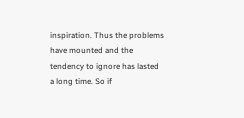inspiration. Thus the problems have mounted and the tendency to ignore has lasted a long time. So if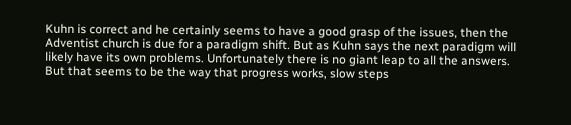Kuhn is correct and he certainly seems to have a good grasp of the issues, then the Adventist church is due for a paradigm shift. But as Kuhn says the next paradigm will likely have its own problems. Unfortunately there is no giant leap to all the answers. But that seems to be the way that progress works, slow steps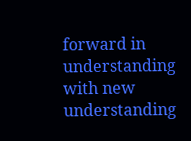forward in understanding with new understanding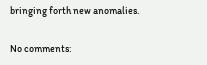bringing forth new anomalies.

No comments: